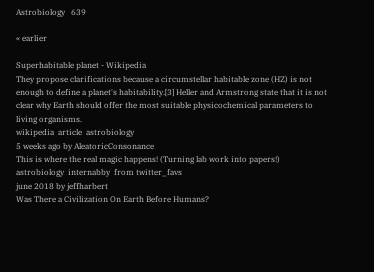Astrobiology   639

« earlier

Superhabitable planet - Wikipedia
They propose clarifications because a circumstellar habitable zone (HZ) is not enough to define a planet's habitability.[3] Heller and Armstrong state that it is not clear why Earth should offer the most suitable physicochemical parameters to living organisms.
wikipedia  article  astrobiology
5 weeks ago by AleatoricConsonance
This is where the real magic happens! (Turning lab work into papers!)
astrobiology  internabby  from twitter_favs
june 2018 by jeffharbert
Was There a Civilization On Earth Before Humans?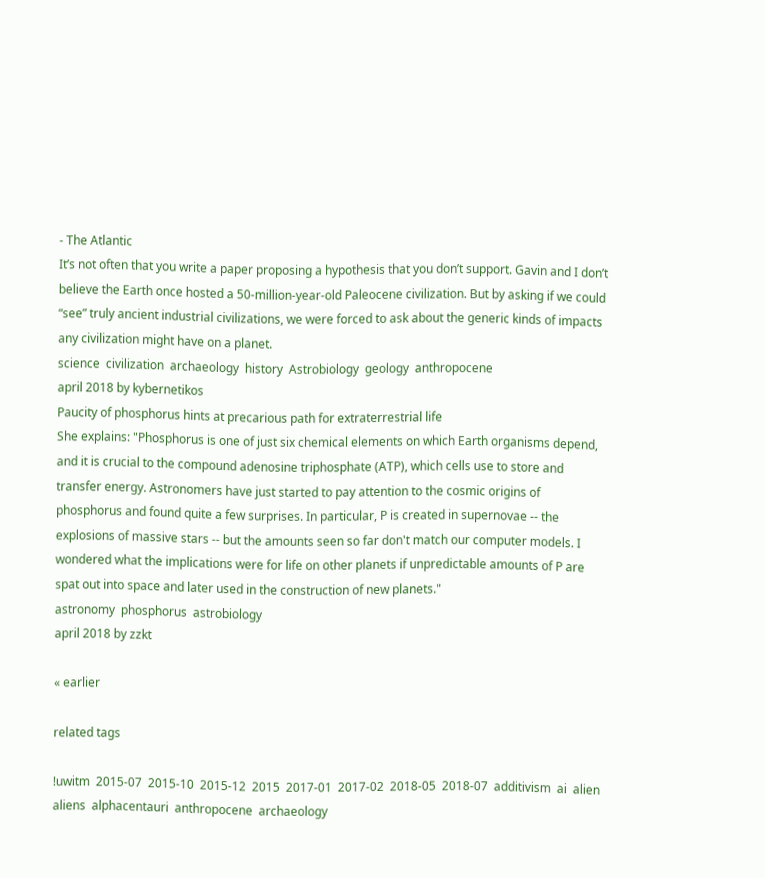- The Atlantic
It’s not often that you write a paper proposing a hypothesis that you don’t support. Gavin and I don’t believe the Earth once hosted a 50-million-year-old Paleocene civilization. But by asking if we could “see” truly ancient industrial civilizations, we were forced to ask about the generic kinds of impacts any civilization might have on a planet.
science  civilization  archaeology  history  Astrobiology  geology  anthropocene
april 2018 by kybernetikos
Paucity of phosphorus hints at precarious path for extraterrestrial life
She explains: "Phosphorus is one of just six chemical elements on which Earth organisms depend, and it is crucial to the compound adenosine triphosphate (ATP), which cells use to store and transfer energy. Astronomers have just started to pay attention to the cosmic origins of phosphorus and found quite a few surprises. In particular, P is created in supernovae -- the explosions of massive stars -- but the amounts seen so far don't match our computer models. I wondered what the implications were for life on other planets if unpredictable amounts of P are spat out into space and later used in the construction of new planets."
astronomy  phosphorus  astrobiology
april 2018 by zzkt

« earlier

related tags

!uwitm  2015-07  2015-10  2015-12  2015  2017-01  2017-02  2018-05  2018-07  additivism  ai  alien  aliens  alphacentauri  anthropocene  archaeology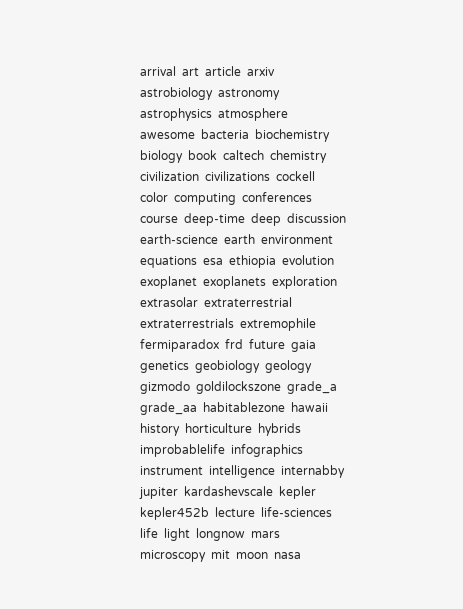arrival  art  article  arxiv  astrobiology  astronomy  astrophysics  atmosphere  awesome  bacteria  biochemistry  biology  book  caltech  chemistry  civilization  civilizations  cockell  color  computing  conferences  course  deep-time  deep  discussion  earth-science  earth  environment  equations  esa  ethiopia  evolution  exoplanet  exoplanets  exploration  extrasolar  extraterrestrial  extraterrestrials  extremophile  fermiparadox  frd  future  gaia  genetics  geobiology  geology  gizmodo  goldilockszone  grade_a  grade_aa  habitablezone  hawaii  history  horticulture  hybrids  improbablelife  infographics  instrument  intelligence  internabby  jupiter  kardashevscale  kepler  kepler452b  lecture  life-sciences  life  light  longnow  mars  microscopy  mit  moon  nasa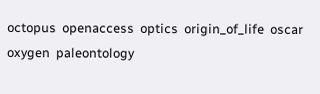octopus  openaccess  optics  origin_of_life  oscar  oxygen  paleontology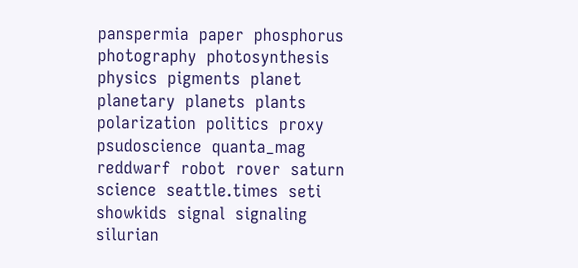panspermia  paper  phosphorus  photography  photosynthesis  physics  pigments  planet  planetary  planets  plants  polarization  politics  proxy  psudoscience  quanta_mag  reddwarf  robot  rover  saturn  science  seattle.times  seti  showkids  signal  signaling  silurian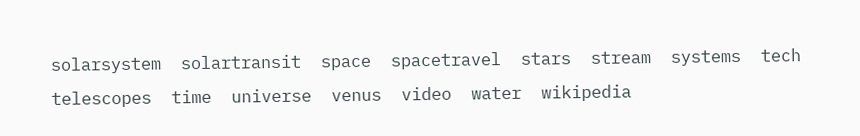solarsystem  solartransit  space  spacetravel  stars  stream  systems  tech  telescopes  time  universe  venus  video  water  wikipedia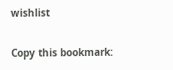wishlist

Copy this bookmark: